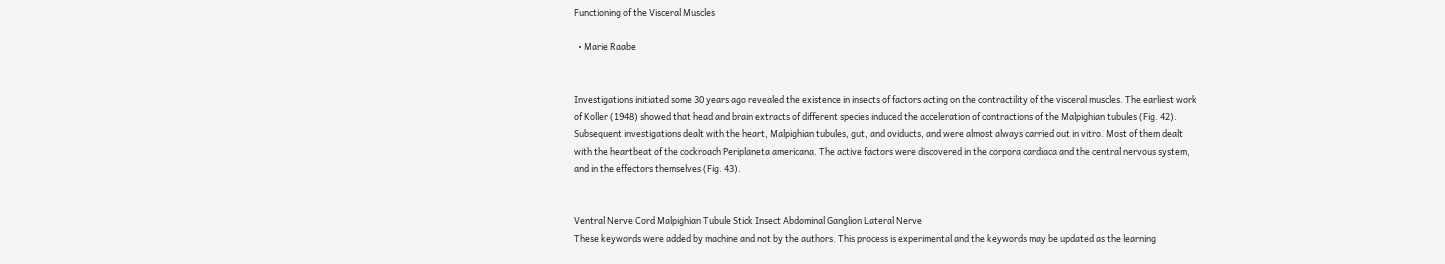Functioning of the Visceral Muscles

  • Marie Raabe


Investigations initiated some 30 years ago revealed the existence in insects of factors acting on the contractility of the visceral muscles. The earliest work of Koller (1948) showed that head and brain extracts of different species induced the acceleration of contractions of the Malpighian tubules (Fig. 42). Subsequent investigations dealt with the heart, Malpighian tubules, gut, and oviducts, and were almost always carried out in vitro. Most of them dealt with the heartbeat of the cockroach Periplaneta americana. The active factors were discovered in the corpora cardiaca and the central nervous system, and in the effectors themselves (Fig. 43).


Ventral Nerve Cord Malpighian Tubule Stick Insect Abdominal Ganglion Lateral Nerve
These keywords were added by machine and not by the authors. This process is experimental and the keywords may be updated as the learning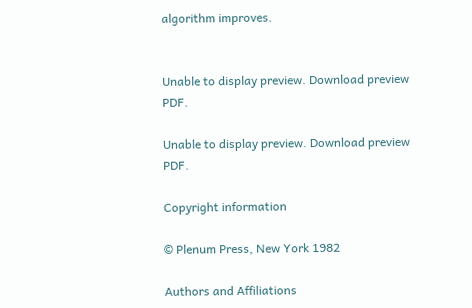algorithm improves.


Unable to display preview. Download preview PDF.

Unable to display preview. Download preview PDF.

Copyright information

© Plenum Press, New York 1982

Authors and Affiliations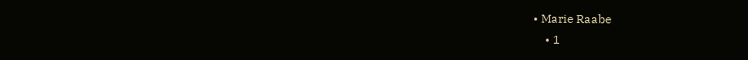• Marie Raabe
    • 1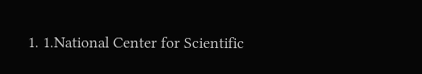1. 1.National Center for Scientific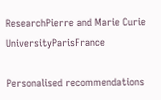ResearchPierre and Marie Curie UniversityParisFrance

Personalised recommendations